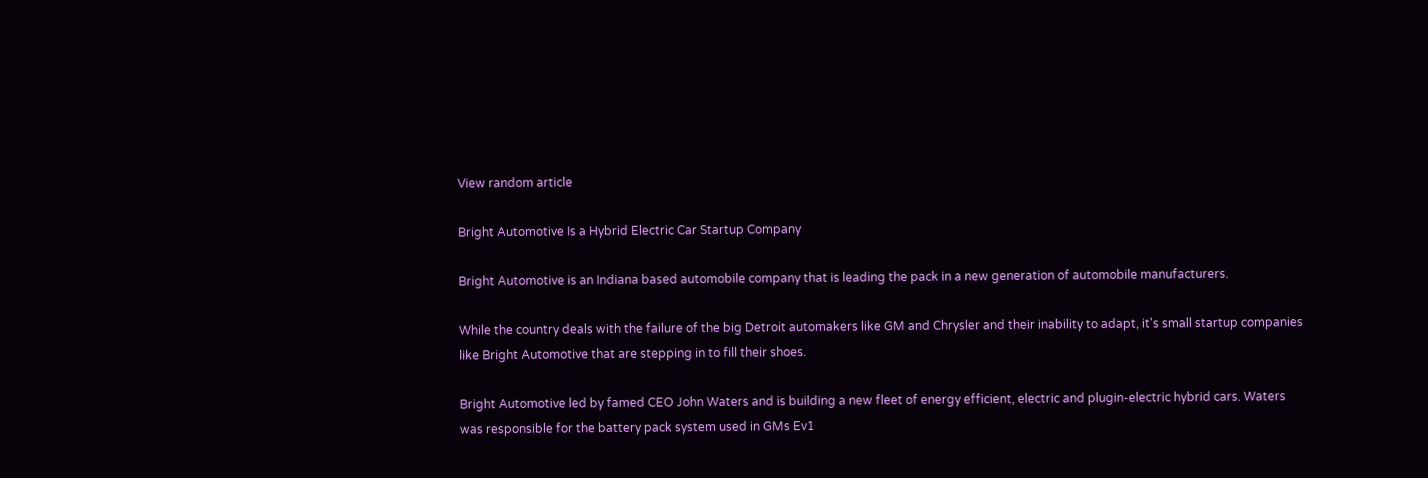View random article

Bright Automotive Is a Hybrid Electric Car Startup Company

Bright Automotive is an Indiana based automobile company that is leading the pack in a new generation of automobile manufacturers.

While the country deals with the failure of the big Detroit automakers like GM and Chrysler and their inability to adapt, it's small startup companies like Bright Automotive that are stepping in to fill their shoes.

Bright Automotive led by famed CEO John Waters and is building a new fleet of energy efficient, electric and plugin-electric hybrid cars. Waters was responsible for the battery pack system used in GMs Ev1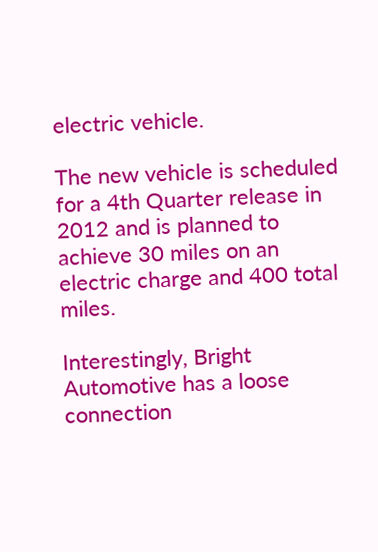electric vehicle.

The new vehicle is scheduled for a 4th Quarter release in 2012 and is planned to achieve 30 miles on an electric charge and 400 total miles.

Interestingly, Bright Automotive has a loose connection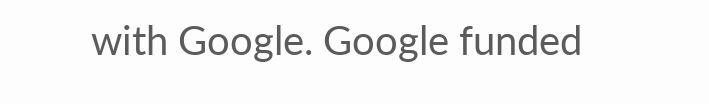with Google. Google funded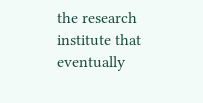the research institute that eventually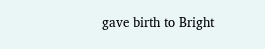gave birth to Bright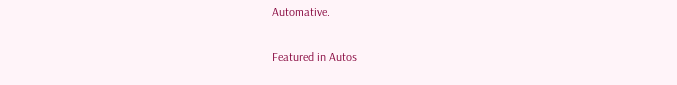Automative.

Featured in Autos